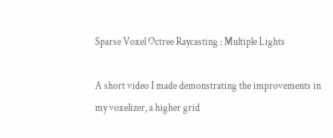Sparse Voxel Octree Raycasting : Multiple Lights

A short video I made demonstrating the improvements in my voxelizer, a higher grid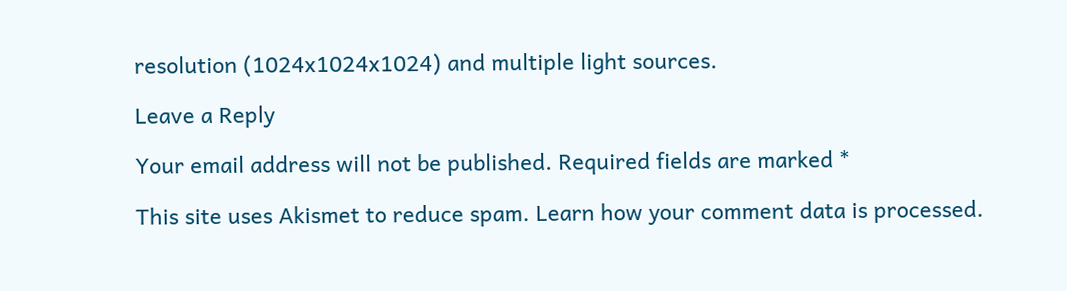resolution (1024x1024x1024) and multiple light sources.

Leave a Reply

Your email address will not be published. Required fields are marked *

This site uses Akismet to reduce spam. Learn how your comment data is processed.